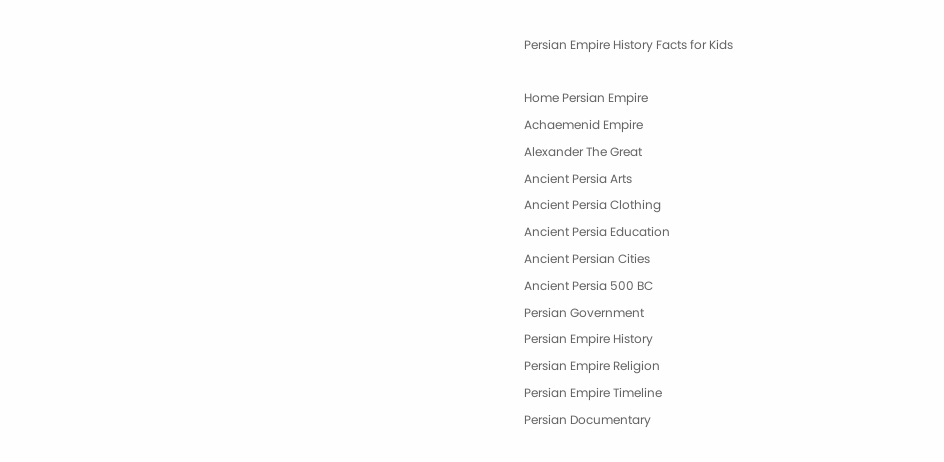Persian Empire History Facts for Kids

Home Persian Empire
Achaemenid Empire
Alexander The Great
Ancient Persia Arts
Ancient Persia Clothing
Ancient Persia Education
Ancient Persian Cities
Ancient Persia 500 BC
Persian Government
Persian Empire History
Persian Empire Religion
Persian Empire Timeline
Persian Documentary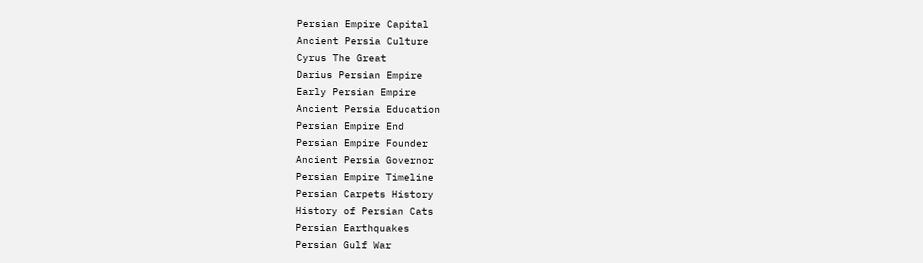Persian Empire Capital
Ancient Persia Culture
Cyrus The Great
Darius Persian Empire
Early Persian Empire
Ancient Persia Education
Persian Empire End
Persian Empire Founder
Ancient Persia Governor
Persian Empire Timeline
Persian Carpets History
History of Persian Cats
Persian Earthquakes
Persian Gulf War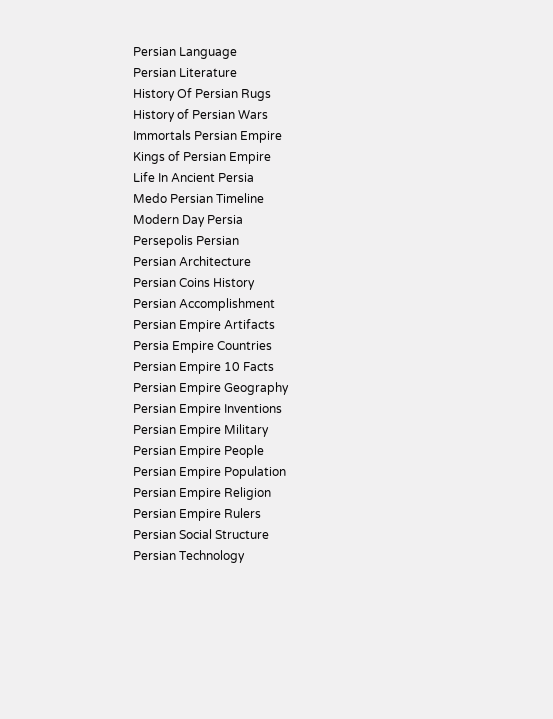Persian Language
Persian Literature
History Of Persian Rugs
History of Persian Wars
Immortals Persian Empire
Kings of Persian Empire
Life In Ancient Persia
Medo Persian Timeline
Modern Day Persia
Persepolis Persian
Persian Architecture
Persian Coins History
Persian Accomplishment
Persian Empire Artifacts
Persia Empire Countries
Persian Empire 10 Facts
Persian Empire Geography
Persian Empire Inventions
Persian Empire Military
Persian Empire People
Persian Empire Population
Persian Empire Religion
Persian Empire Rulers
Persian Social Structure
Persian Technology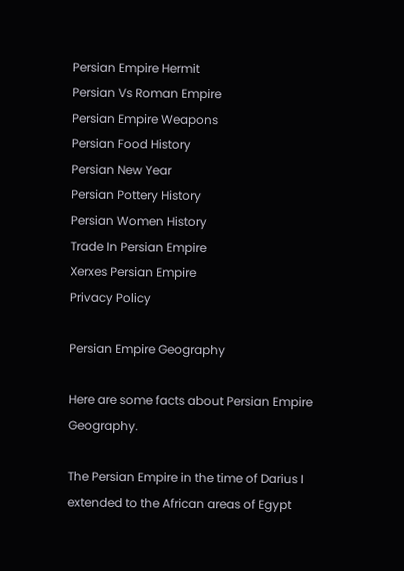Persian Empire Hermit
Persian Vs Roman Empire
Persian Empire Weapons
Persian Food History
Persian New Year
Persian Pottery History
Persian Women History
Trade In Persian Empire
Xerxes Persian Empire
Privacy Policy

Persian Empire Geography

Here are some facts about Persian Empire Geography.

The Persian Empire in the time of Darius I extended to the African areas of Egypt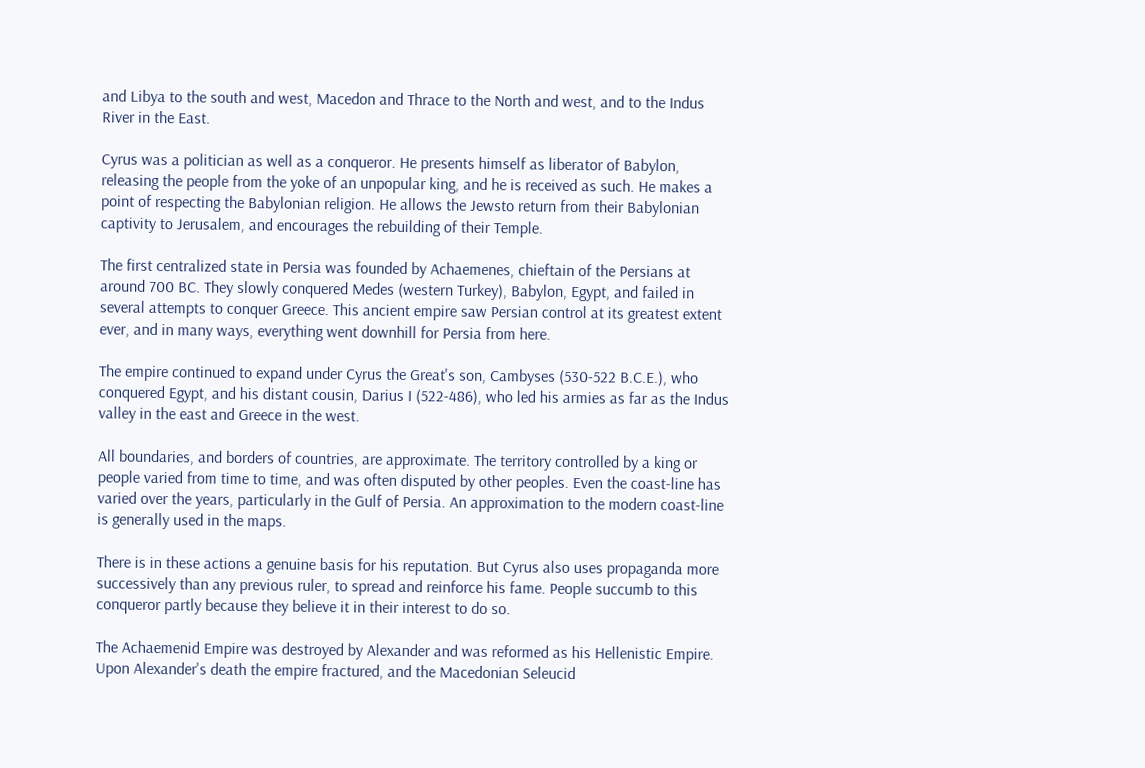and Libya to the south and west, Macedon and Thrace to the North and west, and to the Indus River in the East.

Cyrus was a politician as well as a conqueror. He presents himself as liberator of Babylon, releasing the people from the yoke of an unpopular king, and he is received as such. He makes a point of respecting the Babylonian religion. He allows the Jewsto return from their Babylonian captivity to Jerusalem, and encourages the rebuilding of their Temple.

The first centralized state in Persia was founded by Achaemenes, chieftain of the Persians at around 700 BC. They slowly conquered Medes (western Turkey), Babylon, Egypt, and failed in several attempts to conquer Greece. This ancient empire saw Persian control at its greatest extent ever, and in many ways, everything went downhill for Persia from here.

The empire continued to expand under Cyrus the Great's son, Cambyses (530-522 B.C.E.), who conquered Egypt, and his distant cousin, Darius I (522-486), who led his armies as far as the Indus valley in the east and Greece in the west.

All boundaries, and borders of countries, are approximate. The territory controlled by a king or people varied from time to time, and was often disputed by other peoples. Even the coast-line has varied over the years, particularly in the Gulf of Persia. An approximation to the modern coast-line is generally used in the maps.

There is in these actions a genuine basis for his reputation. But Cyrus also uses propaganda more successively than any previous ruler, to spread and reinforce his fame. People succumb to this conqueror partly because they believe it in their interest to do so.

The Achaemenid Empire was destroyed by Alexander and was reformed as his Hellenistic Empire. Upon Alexander's death the empire fractured, and the Macedonian Seleucid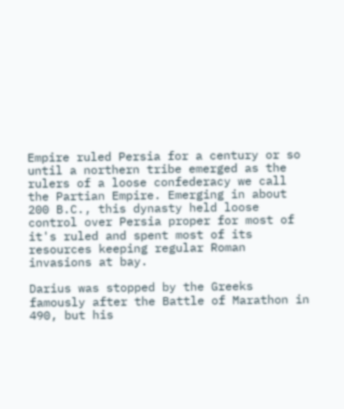Empire ruled Persia for a century or so until a northern tribe emerged as the rulers of a loose confederacy we call the Partian Empire. Emerging in about 200 B.C., this dynasty held loose control over Persia proper for most of it's ruled and spent most of its resources keeping regular Roman invasions at bay.

Darius was stopped by the Greeks famously after the Battle of Marathon in 490, but his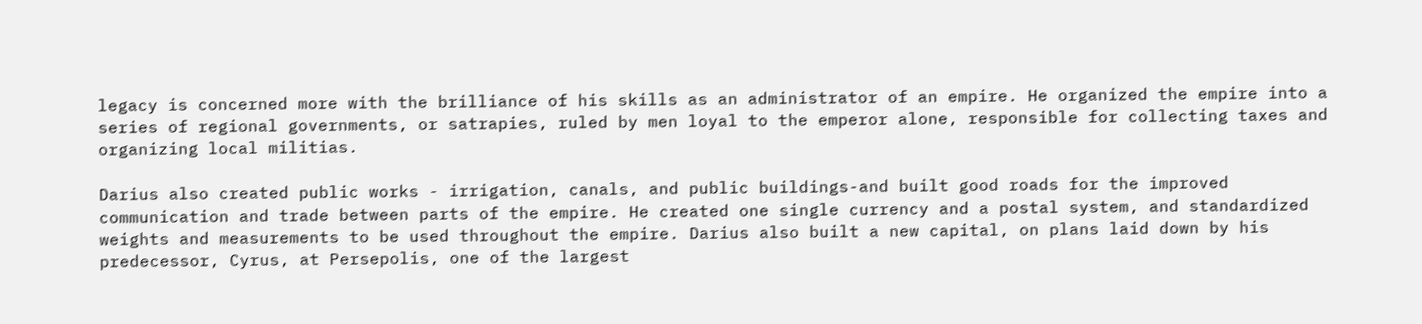legacy is concerned more with the brilliance of his skills as an administrator of an empire. He organized the empire into a series of regional governments, or satrapies, ruled by men loyal to the emperor alone, responsible for collecting taxes and organizing local militias.

Darius also created public works - irrigation, canals, and public buildings-and built good roads for the improved communication and trade between parts of the empire. He created one single currency and a postal system, and standardized weights and measurements to be used throughout the empire. Darius also built a new capital, on plans laid down by his predecessor, Cyrus, at Persepolis, one of the largest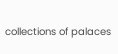collections of palaces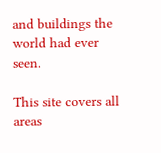and buildings the world had ever seen.

This site covers all areas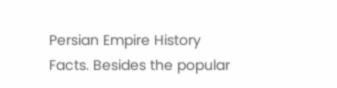Persian Empire History Facts. Besides the popular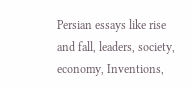Persian essays like rise and fall, leaders, society, economy, Inventions,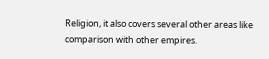Religion, it also covers several other areas like comparison with other empires.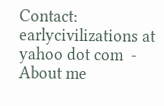Contact: earlycivilizations at yahoo dot com  - About me